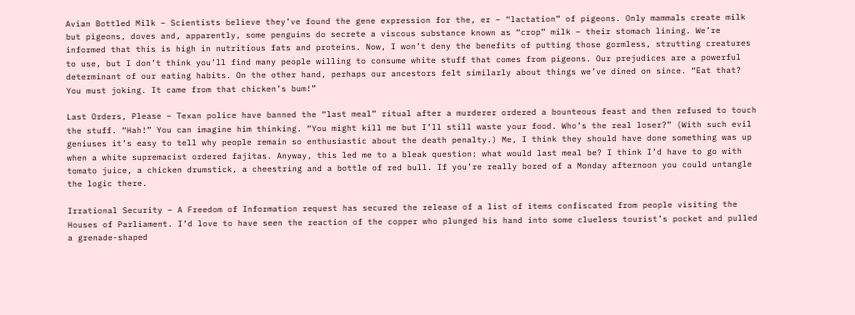Avian Bottled Milk – Scientists believe they’ve found the gene expression for the, er – “lactation” of pigeons. Only mammals create milk but pigeons, doves and, apparently, some penguins do secrete a viscous substance known as “crop” milk – their stomach lining. We’re informed that this is high in nutritious fats and proteins. Now, I won’t deny the benefits of putting those gormless, strutting creatures to use, but I don’t think you’ll find many people willing to consume white stuff that comes from pigeons. Our prejudices are a powerful determinant of our eating habits. On the other hand, perhaps our ancestors felt similarly about things we’ve dined on since. “Eat that? You must joking. It came from that chicken’s bum!”

Last Orders, Please – Texan police have banned the “last meal” ritual after a murderer ordered a bounteous feast and then refused to touch the stuff. “Hah!” You can imagine him thinking. “You might kill me but I’ll still waste your food. Who’s the real loser?” (With such evil geniuses it’s easy to tell why people remain so enthusiastic about the death penalty.) Me, I think they should have done something was up when a white supremacist ordered fajitas. Anyway, this led me to a bleak question: what would last meal be? I think I’d have to go with tomato juice, a chicken drumstick, a cheestring and a bottle of red bull. If you’re really bored of a Monday afternoon you could untangle the logic there.

Irrational Security – A Freedom of Information request has secured the release of a list of items confiscated from people visiting the Houses of Parliament. I’d love to have seen the reaction of the copper who plunged his hand into some clueless tourist’s pocket and pulled a grenade-shaped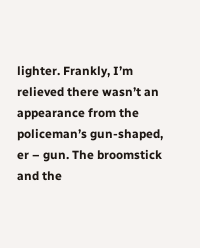lighter. Frankly, I’m relieved there wasn’t an appearance from the policeman’s gun-shaped, er – gun. The broomstick and the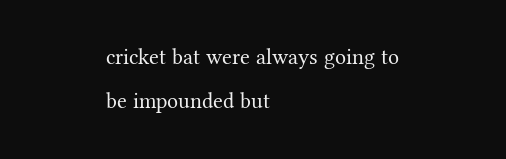cricket bat were always going to be impounded but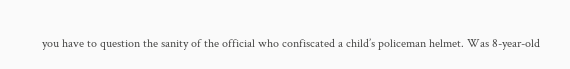you have to question the sanity of the official who confiscated a child’s policeman helmet. Was 8-year-old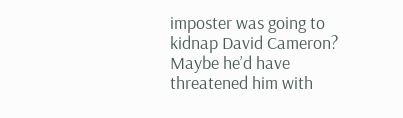imposter was going to kidnap David Cameron? Maybe he’d have threatened him with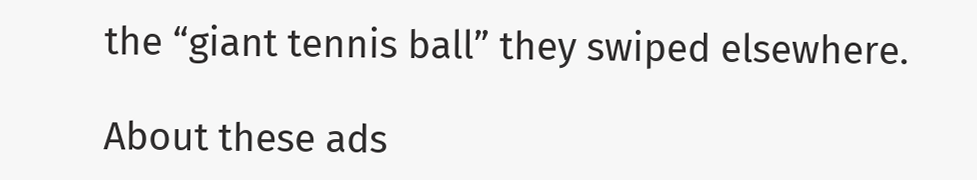the “giant tennis ball” they swiped elsewhere.

About these ads